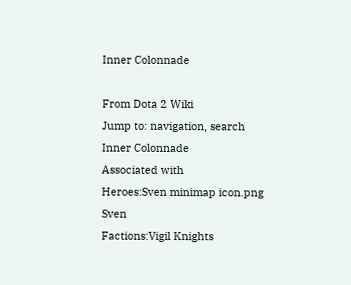Inner Colonnade

From Dota 2 Wiki
Jump to: navigation, search
Inner Colonnade
Associated with
Heroes:Sven minimap icon.png Sven
Factions:Vigil Knights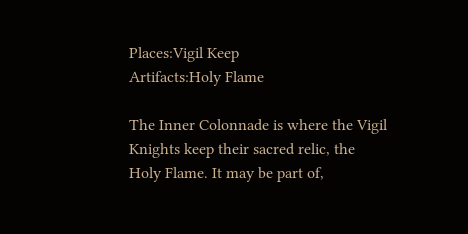Places:Vigil Keep
Artifacts:Holy Flame

The Inner Colonnade is where the Vigil Knights keep their sacred relic, the Holy Flame. It may be part of,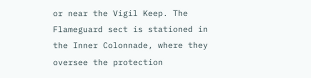or near the Vigil Keep. The Flameguard sect is stationed in the Inner Colonnade, where they oversee the protection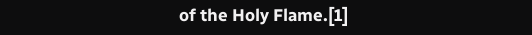of the Holy Flame.[1]